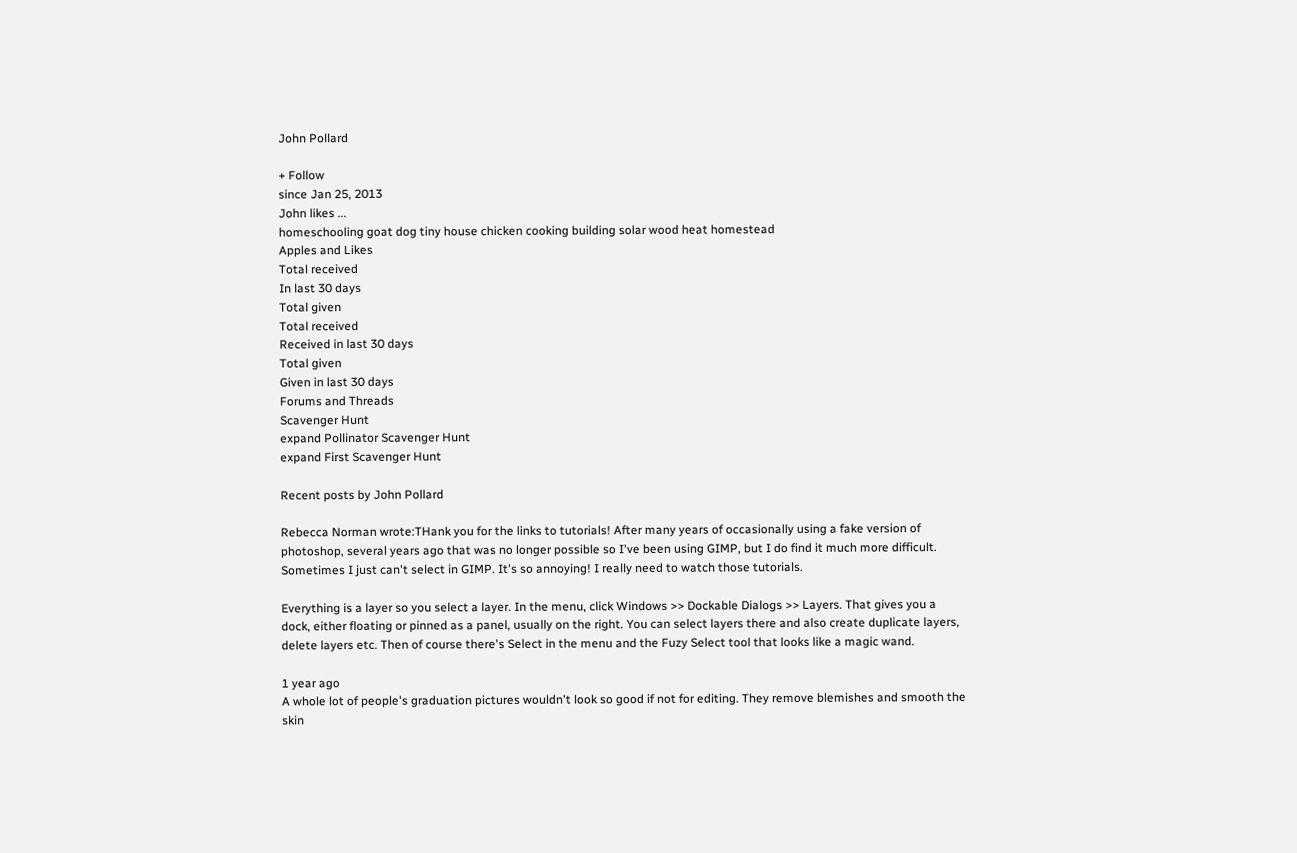John Pollard

+ Follow
since Jan 25, 2013
John likes ...
homeschooling goat dog tiny house chicken cooking building solar wood heat homestead
Apples and Likes
Total received
In last 30 days
Total given
Total received
Received in last 30 days
Total given
Given in last 30 days
Forums and Threads
Scavenger Hunt
expand Pollinator Scavenger Hunt
expand First Scavenger Hunt

Recent posts by John Pollard

Rebecca Norman wrote:THank you for the links to tutorials! After many years of occasionally using a fake version of photoshop, several years ago that was no longer possible so I've been using GIMP, but I do find it much more difficult. Sometimes I just can't select in GIMP. It's so annoying! I really need to watch those tutorials.

Everything is a layer so you select a layer. In the menu, click Windows >> Dockable Dialogs >> Layers. That gives you a dock, either floating or pinned as a panel, usually on the right. You can select layers there and also create duplicate layers, delete layers etc. Then of course there's Select in the menu and the Fuzy Select tool that looks like a magic wand.

1 year ago
A whole lot of people's graduation pictures wouldn't look so good if not for editing. They remove blemishes and smooth the skin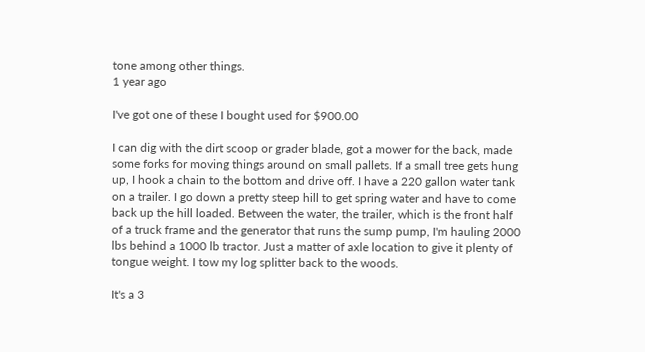tone among other things.
1 year ago

I've got one of these I bought used for $900.00

I can dig with the dirt scoop or grader blade, got a mower for the back, made some forks for moving things around on small pallets. If a small tree gets hung up, I hook a chain to the bottom and drive off. I have a 220 gallon water tank on a trailer. I go down a pretty steep hill to get spring water and have to come back up the hill loaded. Between the water, the trailer, which is the front half of a truck frame and the generator that runs the sump pump, I'm hauling 2000 lbs behind a 1000 lb tractor. Just a matter of axle location to give it plenty of tongue weight. I tow my log splitter back to the woods.

It's a 3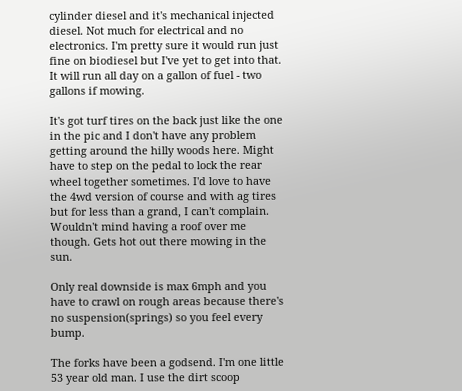cylinder diesel and it's mechanical injected diesel. Not much for electrical and no electronics. I'm pretty sure it would run just fine on biodiesel but I've yet to get into that. It will run all day on a gallon of fuel - two gallons if mowing.

It's got turf tires on the back just like the one in the pic and I don't have any problem getting around the hilly woods here. Might have to step on the pedal to lock the rear wheel together sometimes. I'd love to have the 4wd version of course and with ag tires but for less than a grand, I can't complain. Wouldn't mind having a roof over me though. Gets hot out there mowing in the sun.

Only real downside is max 6mph and you have to crawl on rough areas because there's no suspension(springs) so you feel every bump.

The forks have been a godsend. I'm one little 53 year old man. I use the dirt scoop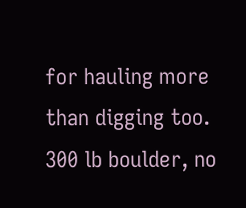for hauling more than digging too. 300 lb boulder, no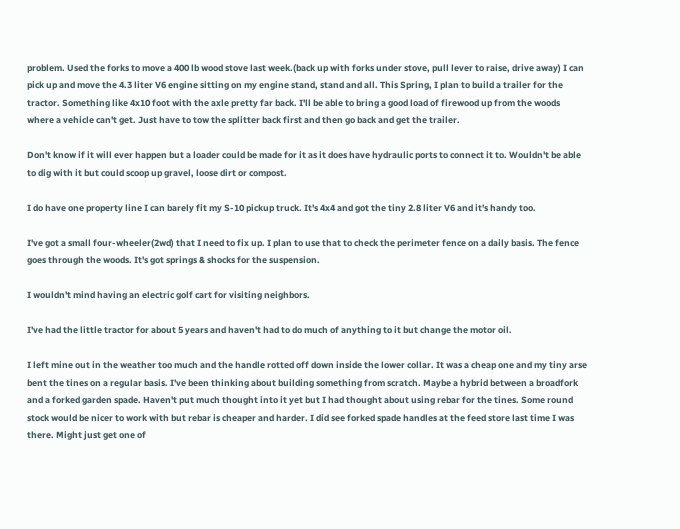problem. Used the forks to move a 400 lb wood stove last week.(back up with forks under stove, pull lever to raise, drive away) I can pick up and move the 4.3 liter V6 engine sitting on my engine stand, stand and all. This Spring, I plan to build a trailer for the tractor. Something like 4x10 foot with the axle pretty far back. I'll be able to bring a good load of firewood up from the woods where a vehicle can't get. Just have to tow the splitter back first and then go back and get the trailer.

Don't know if it will ever happen but a loader could be made for it as it does have hydraulic ports to connect it to. Wouldn't be able to dig with it but could scoop up gravel, loose dirt or compost.

I do have one property line I can barely fit my S-10 pickup truck. It's 4x4 and got the tiny 2.8 liter V6 and it's handy too.

I've got a small four-wheeler(2wd) that I need to fix up. I plan to use that to check the perimeter fence on a daily basis. The fence goes through the woods. It's got springs & shocks for the suspension.

I wouldn't mind having an electric golf cart for visiting neighbors.

I've had the little tractor for about 5 years and haven't had to do much of anything to it but change the motor oil.

I left mine out in the weather too much and the handle rotted off down inside the lower collar. It was a cheap one and my tiny arse bent the tines on a regular basis. I've been thinking about building something from scratch. Maybe a hybrid between a broadfork and a forked garden spade. Haven't put much thought into it yet but I had thought about using rebar for the tines. Some round stock would be nicer to work with but rebar is cheaper and harder. I did see forked spade handles at the feed store last time I was there. Might just get one of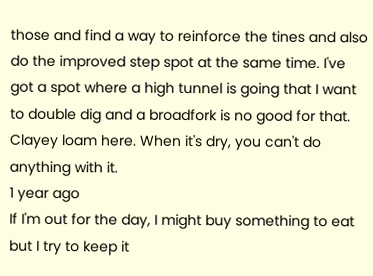those and find a way to reinforce the tines and also do the improved step spot at the same time. I've got a spot where a high tunnel is going that I want to double dig and a broadfork is no good for that. Clayey loam here. When it's dry, you can't do anything with it.
1 year ago
If I'm out for the day, I might buy something to eat but I try to keep it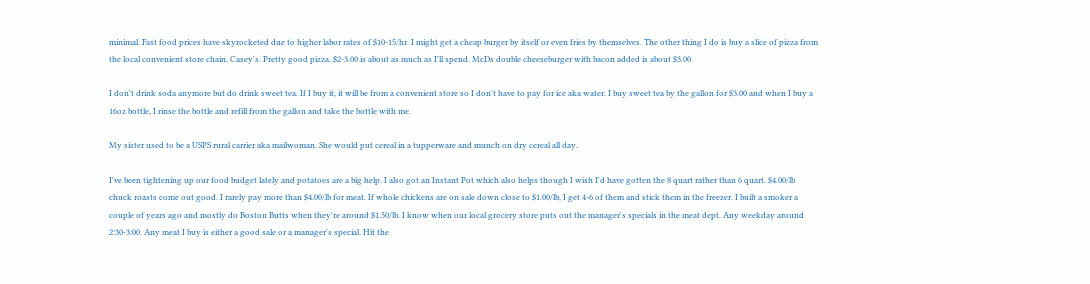minimal. Fast food prices have skyrocketed due to higher labor rates of $10-15/hr. I might get a cheap burger by itself or even fries by themselves. The other thing I do is buy a slice of pizza from the local convenient store chain, Casey's. Pretty good pizza. $2-3.00 is about as much as I'll spend. McDs double cheeseburger with bacon added is about $3.00

I don't drink soda anymore but do drink sweet tea. If I buy it, it will be from a convenient store so I don't have to pay for ice aka water. I buy sweet tea by the gallon for $3.00 and when I buy a 16oz bottle, I rinse the bottle and refill from the gallon and take the bottle with me.

My sister used to be a USPS rural carrier aka mailwoman. She would put cereal in a tupperware and munch on dry cereal all day.

I've been tightening up our food budget lately and potatoes are a big help. I also got an Instant Pot which also helps though I wish I'd have gotten the 8 quart rather than 6 quart. $4.00/lb chuck roasts come out good. I rarely pay more than $4.00/lb for meat. If whole chickens are on sale down close to $1.00/lb, I get 4-6 of them and stick them in the freezer. I built a smoker a couple of years ago and mostly do Boston Butts when they're around $1.50/lb. I know when our local grocery store puts out the manager's specials in the meat dept. Any weekday around 2:30-3:00. Any meat I buy is either a good sale or a manager's special. Hit the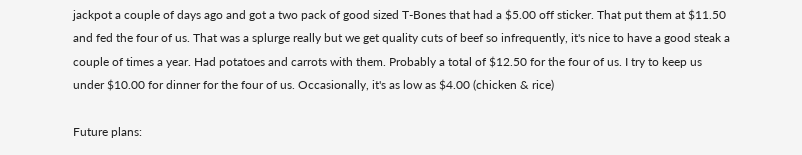jackpot a couple of days ago and got a two pack of good sized T-Bones that had a $5.00 off sticker. That put them at $11.50 and fed the four of us. That was a splurge really but we get quality cuts of beef so infrequently, it's nice to have a good steak a couple of times a year. Had potatoes and carrots with them. Probably a total of $12.50 for the four of us. I try to keep us under $10.00 for dinner for the four of us. Occasionally, it's as low as $4.00 (chicken & rice)

Future plans: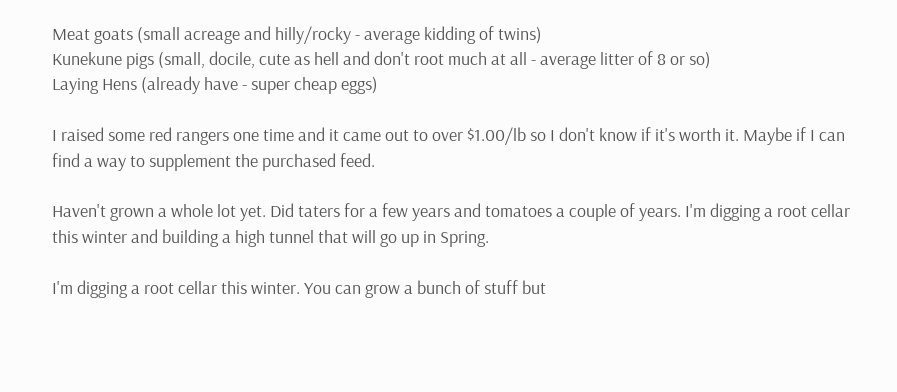Meat goats (small acreage and hilly/rocky - average kidding of twins)
Kunekune pigs (small, docile, cute as hell and don't root much at all - average litter of 8 or so)
Laying Hens (already have - super cheap eggs)

I raised some red rangers one time and it came out to over $1.00/lb so I don't know if it's worth it. Maybe if I can find a way to supplement the purchased feed.

Haven't grown a whole lot yet. Did taters for a few years and tomatoes a couple of years. I'm digging a root cellar this winter and building a high tunnel that will go up in Spring.

I'm digging a root cellar this winter. You can grow a bunch of stuff but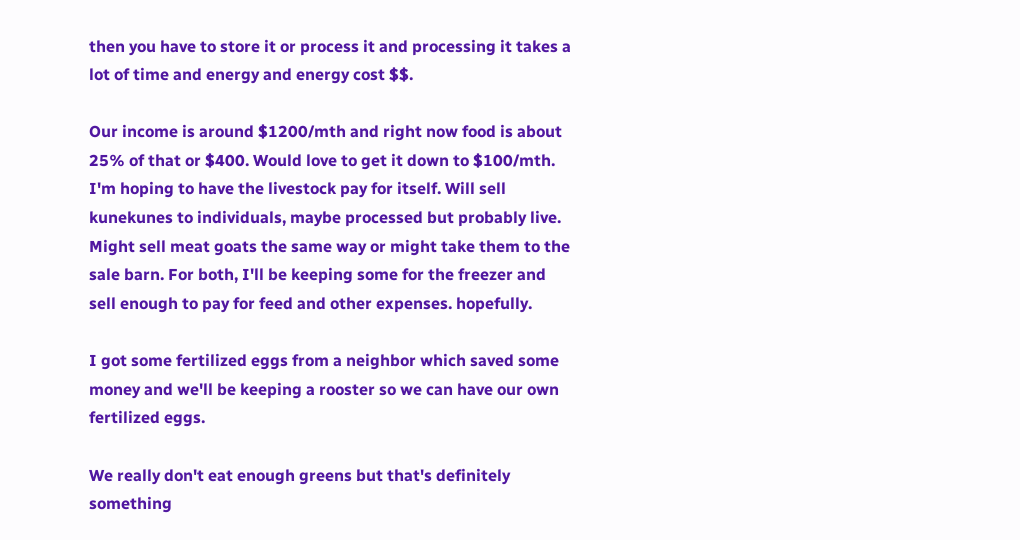then you have to store it or process it and processing it takes a lot of time and energy and energy cost $$.

Our income is around $1200/mth and right now food is about 25% of that or $400. Would love to get it down to $100/mth. I'm hoping to have the livestock pay for itself. Will sell kunekunes to individuals, maybe processed but probably live. Might sell meat goats the same way or might take them to the sale barn. For both, I'll be keeping some for the freezer and sell enough to pay for feed and other expenses. hopefully.

I got some fertilized eggs from a neighbor which saved some money and we'll be keeping a rooster so we can have our own fertilized eggs.

We really don't eat enough greens but that's definitely something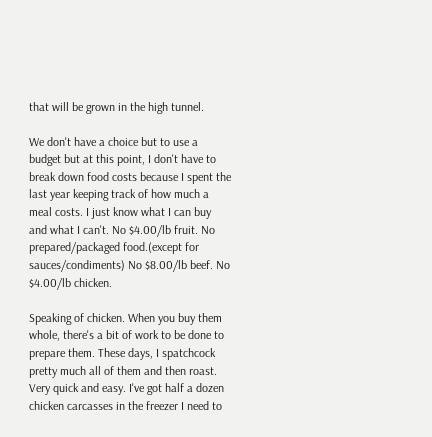that will be grown in the high tunnel.

We don't have a choice but to use a budget but at this point, I don't have to break down food costs because I spent the last year keeping track of how much a meal costs. I just know what I can buy and what I can't. No $4.00/lb fruit. No prepared/packaged food.(except for sauces/condiments) No $8.00/lb beef. No $4.00/lb chicken.

Speaking of chicken. When you buy them whole, there's a bit of work to be done to prepare them. These days, I spatchcock pretty much all of them and then roast. Very quick and easy. I've got half a dozen chicken carcasses in the freezer I need to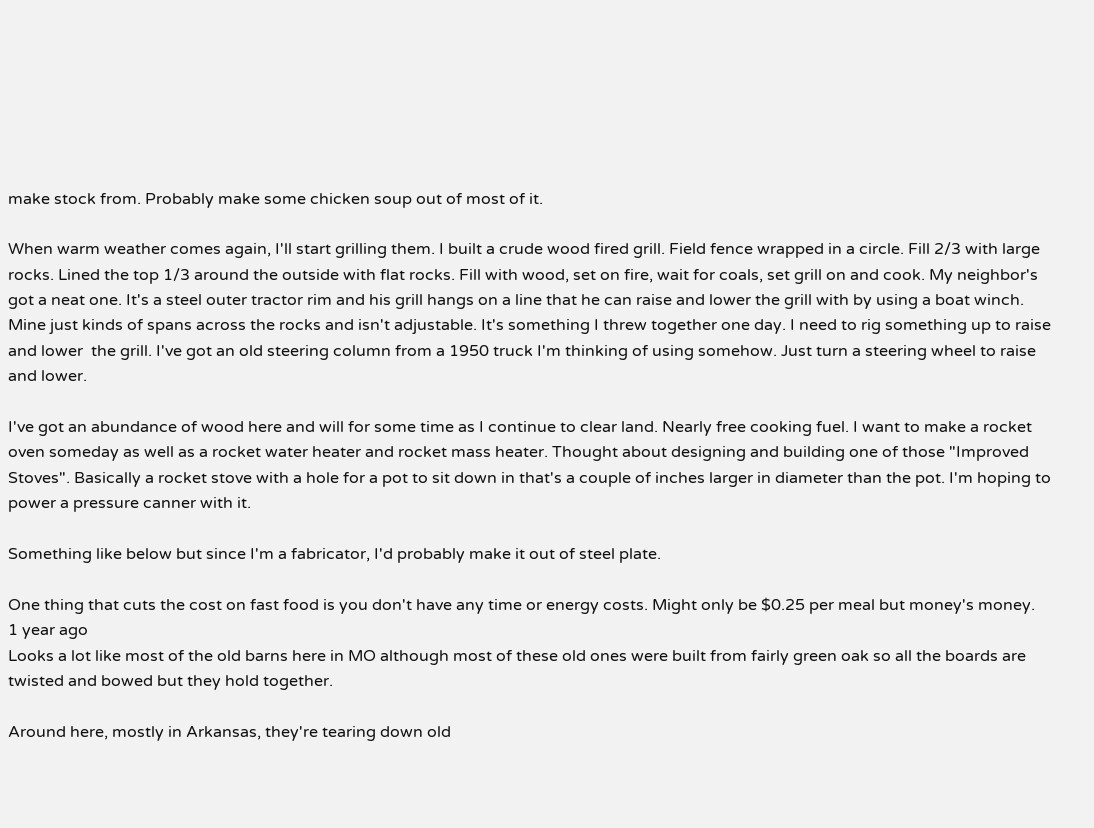make stock from. Probably make some chicken soup out of most of it.

When warm weather comes again, I'll start grilling them. I built a crude wood fired grill. Field fence wrapped in a circle. Fill 2/3 with large rocks. Lined the top 1/3 around the outside with flat rocks. Fill with wood, set on fire, wait for coals, set grill on and cook. My neighbor's got a neat one. It's a steel outer tractor rim and his grill hangs on a line that he can raise and lower the grill with by using a boat winch. Mine just kinds of spans across the rocks and isn't adjustable. It's something I threw together one day. I need to rig something up to raise and lower  the grill. I've got an old steering column from a 1950 truck I'm thinking of using somehow. Just turn a steering wheel to raise and lower.

I've got an abundance of wood here and will for some time as I continue to clear land. Nearly free cooking fuel. I want to make a rocket oven someday as well as a rocket water heater and rocket mass heater. Thought about designing and building one of those "Improved Stoves". Basically a rocket stove with a hole for a pot to sit down in that's a couple of inches larger in diameter than the pot. I'm hoping to power a pressure canner with it.

Something like below but since I'm a fabricator, I'd probably make it out of steel plate.

One thing that cuts the cost on fast food is you don't have any time or energy costs. Might only be $0.25 per meal but money's money.
1 year ago
Looks a lot like most of the old barns here in MO although most of these old ones were built from fairly green oak so all the boards are twisted and bowed but they hold together.

Around here, mostly in Arkansas, they're tearing down old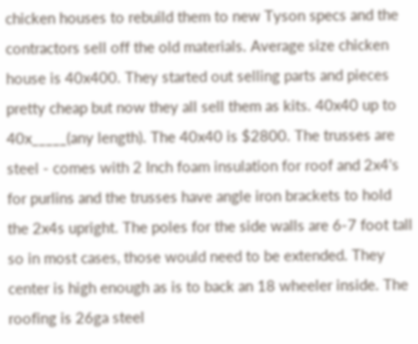chicken houses to rebuild them to new Tyson specs and the contractors sell off the old materials. Average size chicken house is 40x400. They started out selling parts and pieces pretty cheap but now they all sell them as kits. 40x40 up to 40x_____(any length). The 40x40 is $2800. The trusses are steel - comes with 2 Inch foam insulation for roof and 2x4's for purlins and the trusses have angle iron brackets to hold the 2x4s upright. The poles for the side walls are 6-7 foot tall so in most cases, those would need to be extended. They center is high enough as is to back an 18 wheeler inside. The roofing is 26ga steel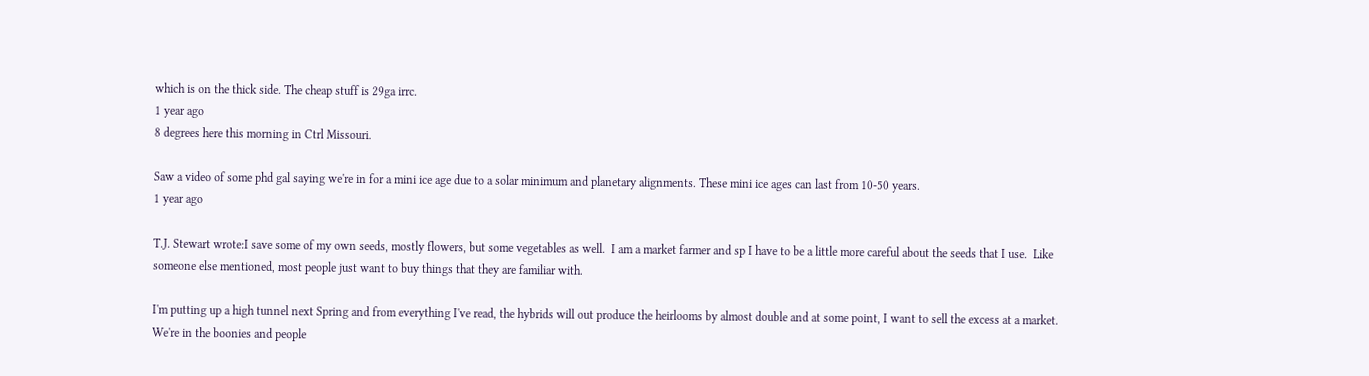which is on the thick side. The cheap stuff is 29ga irrc.
1 year ago
8 degrees here this morning in Ctrl Missouri.

Saw a video of some phd gal saying we're in for a mini ice age due to a solar minimum and planetary alignments. These mini ice ages can last from 10-50 years.
1 year ago

T.J. Stewart wrote:I save some of my own seeds, mostly flowers, but some vegetables as well.  I am a market farmer and sp I have to be a little more careful about the seeds that I use.  Like someone else mentioned, most people just want to buy things that they are familiar with.

I'm putting up a high tunnel next Spring and from everything I've read, the hybrids will out produce the heirlooms by almost double and at some point, I want to sell the excess at a market. We're in the boonies and people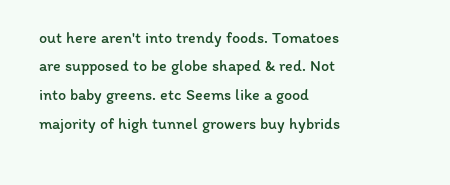out here aren't into trendy foods. Tomatoes are supposed to be globe shaped & red. Not into baby greens. etc Seems like a good majority of high tunnel growers buy hybrids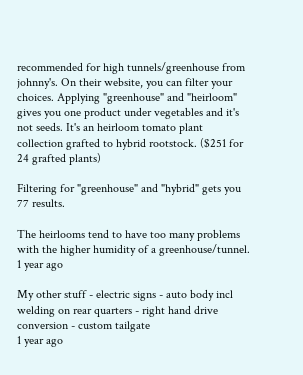recommended for high tunnels/greenhouse from johnny's. On their website, you can filter your choices. Applying "greenhouse" and "heirloom" gives you one product under vegetables and it's not seeds. It's an heirloom tomato plant collection grafted to hybrid rootstock. ($251 for 24 grafted plants)

Filtering for "greenhouse" and "hybrid" gets you 77 results.

The heirlooms tend to have too many problems with the higher humidity of a greenhouse/tunnel.
1 year ago

My other stuff - electric signs - auto body incl welding on rear quarters - right hand drive conversion - custom tailgate
1 year ago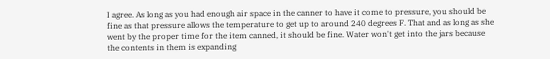I agree. As long as you had enough air space in the canner to have it come to pressure, you should be fine as that pressure allows the temperature to get up to around 240 degrees F. That and as long as she went by the proper time for the item canned, it should be fine. Water won't get into the jars because the contents in them is expanding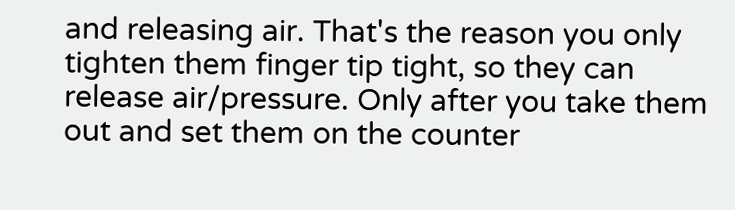and releasing air. That's the reason you only tighten them finger tip tight, so they can release air/pressure. Only after you take them out and set them on the counter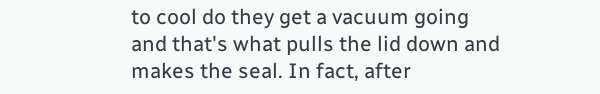to cool do they get a vacuum going and that's what pulls the lid down and makes the seal. In fact, after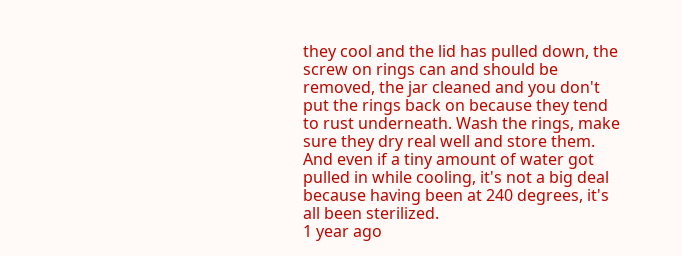they cool and the lid has pulled down, the screw on rings can and should be removed, the jar cleaned and you don't put the rings back on because they tend to rust underneath. Wash the rings, make sure they dry real well and store them. And even if a tiny amount of water got pulled in while cooling, it's not a big deal because having been at 240 degrees, it's all been sterilized.
1 year ago